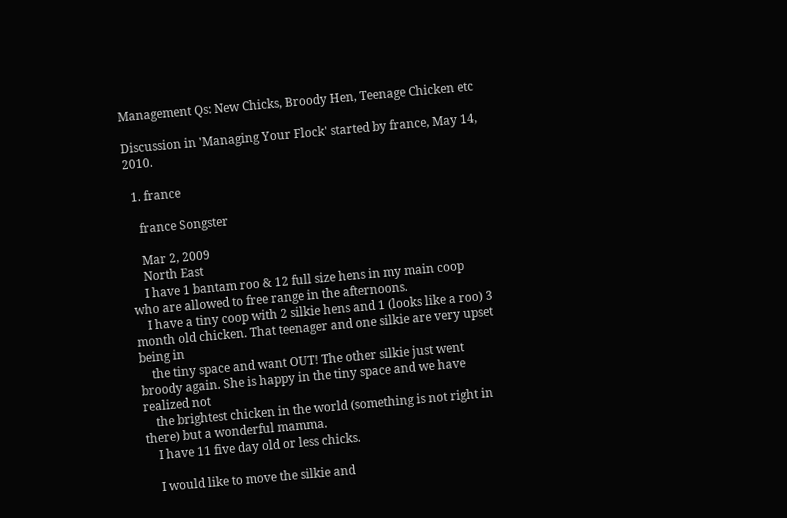Management Qs: New Chicks, Broody Hen, Teenage Chicken etc

Discussion in 'Managing Your Flock' started by france, May 14, 2010.

  1. france

    france Songster

    Mar 2, 2009
    North East
    I have 1 bantam roo & 12 full size hens in my main coop who are allowed to free range in the afternoons.
    I have a tiny coop with 2 silkie hens and 1 (looks like a roo) 3 month old chicken. That teenager and one silkie are very upset being in
    the tiny space and want OUT! The other silkie just went broody again. She is happy in the tiny space and we have realized not
    the brightest chicken in the world (something is not right in there) but a wonderful mamma.
    I have 11 five day old or less chicks.

    I would like to move the silkie and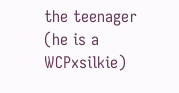the teenager (he is a WCPxsilkie)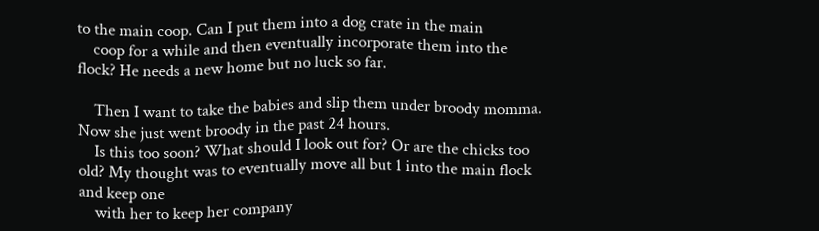to the main coop. Can I put them into a dog crate in the main
    coop for a while and then eventually incorporate them into the flock? He needs a new home but no luck so far.

    Then I want to take the babies and slip them under broody momma. Now she just went broody in the past 24 hours.
    Is this too soon? What should I look out for? Or are the chicks too old? My thought was to eventually move all but 1 into the main flock and keep one
    with her to keep her company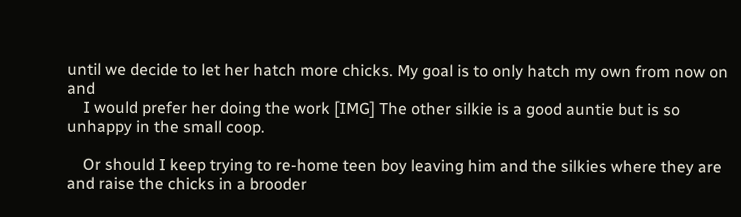until we decide to let her hatch more chicks. My goal is to only hatch my own from now on and
    I would prefer her doing the work [IMG] The other silkie is a good auntie but is so unhappy in the small coop.

    Or should I keep trying to re-home teen boy leaving him and the silkies where they are and raise the chicks in a brooder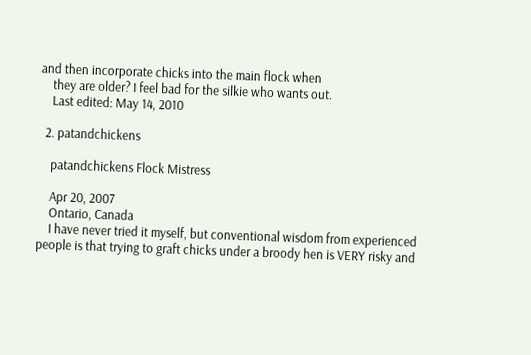and then incorporate chicks into the main flock when
    they are older? I feel bad for the silkie who wants out.
    Last edited: May 14, 2010

  2. patandchickens

    patandchickens Flock Mistress

    Apr 20, 2007
    Ontario, Canada
    I have never tried it myself, but conventional wisdom from experienced people is that trying to graft chicks under a broody hen is VERY risky and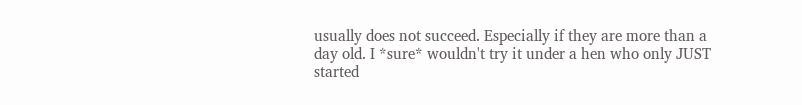usually does not succeed. Especially if they are more than a day old. I *sure* wouldn't try it under a hen who only JUST started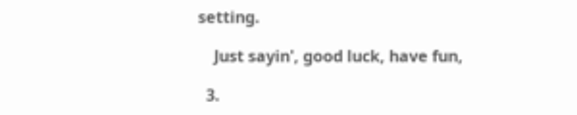setting.

    Just sayin', good luck, have fun,

  3.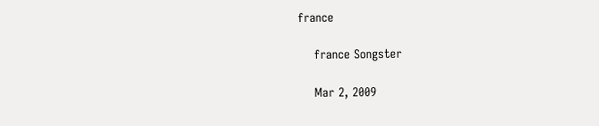france

    france Songster

    Mar 2, 2009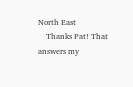North East
    Thanks Pat! That answers my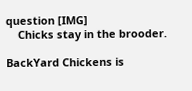question [IMG]
    Chicks stay in the brooder.

BackYard Chickens is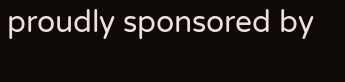proudly sponsored by